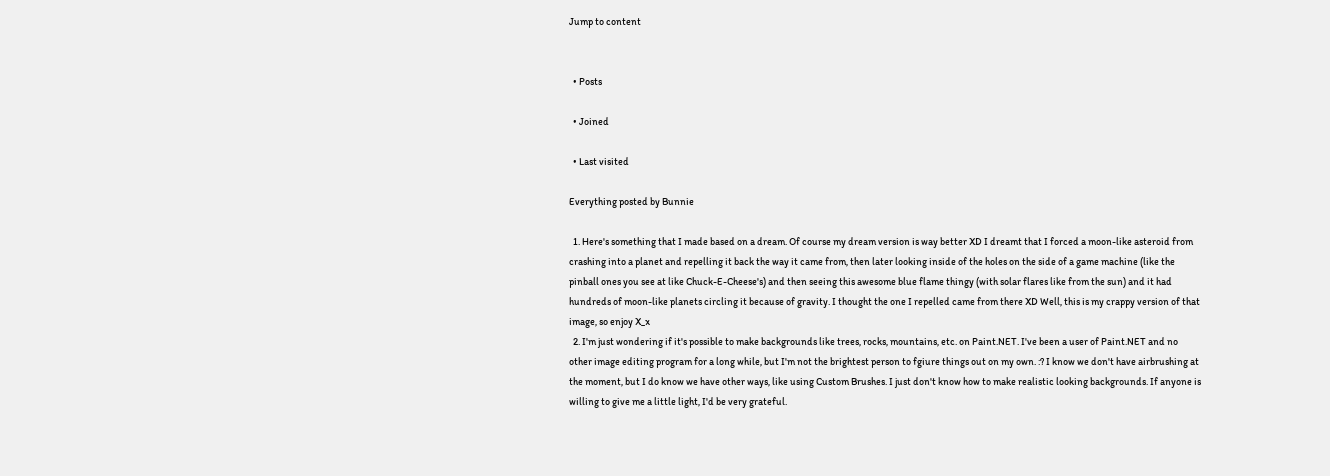Jump to content


  • Posts

  • Joined

  • Last visited

Everything posted by Bunnie

  1. Here's something that I made based on a dream. Of course my dream version is way better XD I dreamt that I forced a moon-like asteroid from crashing into a planet and repelling it back the way it came from, then later looking inside of the holes on the side of a game machine (like the pinball ones you see at like Chuck-E-Cheese's) and then seeing this awesome blue flame thingy (with solar flares like from the sun) and it had hundreds of moon-like planets circling it because of gravity. I thought the one I repelled came from there XD Well, this is my crappy version of that image, so enjoy X_x
  2. I'm just wondering if it's possible to make backgrounds like trees, rocks, mountains, etc. on Paint.NET. I've been a user of Paint.NET and no other image editing program for a long while, but I'm not the brightest person to fgiure things out on my own. :? I know we don't have airbrushing at the moment, but I do know we have other ways, like using Custom Brushes. I just don't know how to make realistic looking backgrounds. If anyone is willing to give me a little light, I'd be very grateful.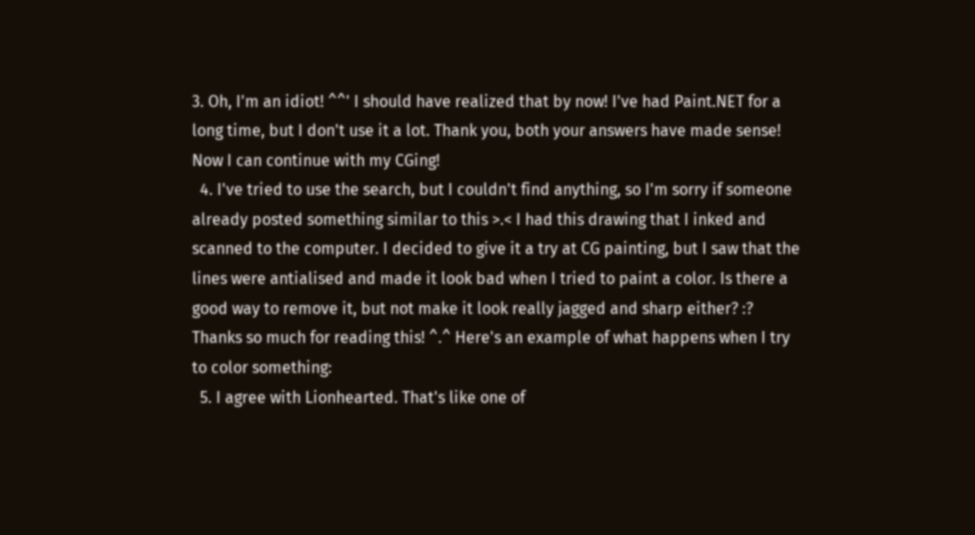3. Oh, I'm an idiot! ^^' I should have realized that by now! I've had Paint.NET for a long time, but I don't use it a lot. Thank you, both your answers have made sense! Now I can continue with my CGing!
  4. I've tried to use the search, but I couldn't find anything, so I'm sorry if someone already posted something similar to this >.< I had this drawing that I inked and scanned to the computer. I decided to give it a try at CG painting, but I saw that the lines were antialised and made it look bad when I tried to paint a color. Is there a good way to remove it, but not make it look really jagged and sharp either? :? Thanks so much for reading this! ^.^ Here's an example of what happens when I try to color something:
  5. I agree with Lionhearted. That's like one of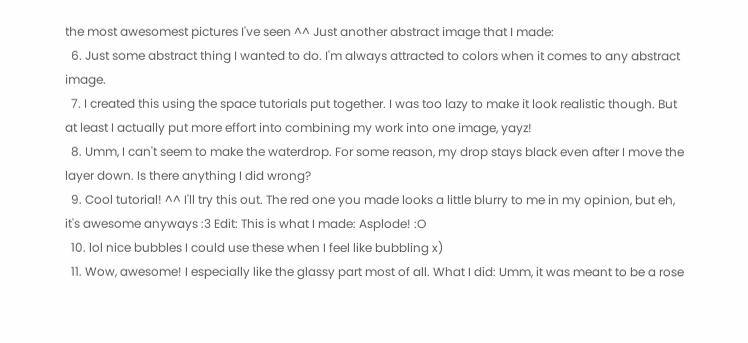the most awesomest pictures I've seen ^^ Just another abstract image that I made:
  6. Just some abstract thing I wanted to do. I'm always attracted to colors when it comes to any abstract image.
  7. I created this using the space tutorials put together. I was too lazy to make it look realistic though. But at least I actually put more effort into combining my work into one image, yayz!
  8. Umm, I can't seem to make the waterdrop. For some reason, my drop stays black even after I move the layer down. Is there anything I did wrong?
  9. Cool tutorial! ^^ I'll try this out. The red one you made looks a little blurry to me in my opinion, but eh, it's awesome anyways :3 Edit: This is what I made: Asplode! :O
  10. lol nice bubbles I could use these when I feel like bubbling x)
  11. Wow, awesome! I especially like the glassy part most of all. What I did: Umm, it was meant to be a rose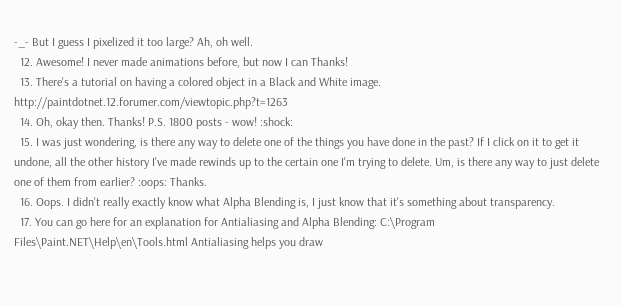-_- But I guess I pixelized it too large? Ah, oh well.
  12. Awesome! I never made animations before, but now I can Thanks!
  13. There's a tutorial on having a colored object in a Black and White image. http://paintdotnet.12.forumer.com/viewtopic.php?t=1263
  14. Oh, okay then. Thanks! P.S. 1800 posts - wow! :shock:
  15. I was just wondering, is there any way to delete one of the things you have done in the past? If I click on it to get it undone, all the other history I've made rewinds up to the certain one I'm trying to delete. Um, is there any way to just delete one of them from earlier? :oops: Thanks.
  16. Oops. I didn't really exactly know what Alpha Blending is, I just know that it's something about transparency.
  17. You can go here for an explanation for Antialiasing and Alpha Blending: C:\Program Files\Paint.NET\Help\en\Tools.html Antialiasing helps you draw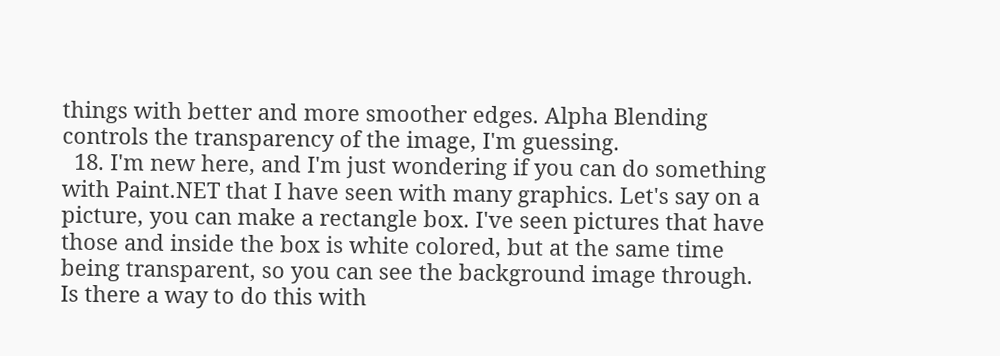things with better and more smoother edges. Alpha Blending controls the transparency of the image, I'm guessing.
  18. I'm new here, and I'm just wondering if you can do something with Paint.NET that I have seen with many graphics. Let's say on a picture, you can make a rectangle box. I've seen pictures that have those and inside the box is white colored, but at the same time being transparent, so you can see the background image through. Is there a way to do this with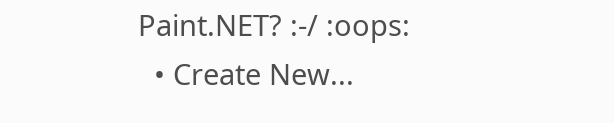Paint.NET? :-/ :oops:
  • Create New...